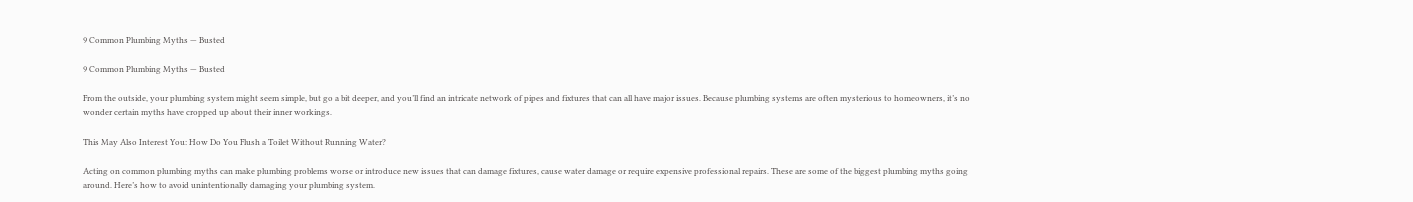9 Common Plumbing Myths — Busted

9 Common Plumbing Myths — Busted

From the outside, your plumbing system might seem simple, but go a bit deeper, and you’ll find an intricate network of pipes and fixtures that can all have major issues. Because plumbing systems are often mysterious to homeowners, it’s no wonder certain myths have cropped up about their inner workings.

This May Also Interest You: How Do You Flush a Toilet Without Running Water?

Acting on common plumbing myths can make plumbing problems worse or introduce new issues that can damage fixtures, cause water damage or require expensive professional repairs. These are some of the biggest plumbing myths going around. Here’s how to avoid unintentionally damaging your plumbing system.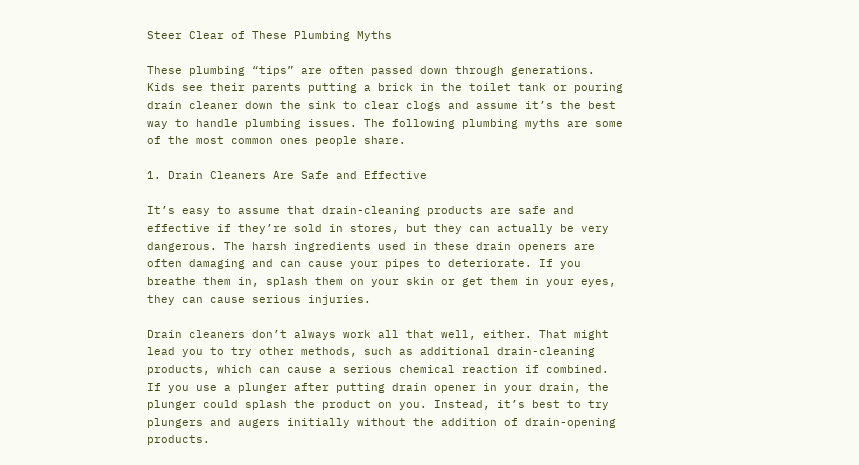Steer Clear of These Plumbing Myths

These plumbing “tips” are often passed down through generations. Kids see their parents putting a brick in the toilet tank or pouring drain cleaner down the sink to clear clogs and assume it’s the best way to handle plumbing issues. The following plumbing myths are some of the most common ones people share.

1. Drain Cleaners Are Safe and Effective

It’s easy to assume that drain-cleaning products are safe and effective if they’re sold in stores, but they can actually be very dangerous. The harsh ingredients used in these drain openers are often damaging and can cause your pipes to deteriorate. If you breathe them in, splash them on your skin or get them in your eyes, they can cause serious injuries.

Drain cleaners don’t always work all that well, either. That might lead you to try other methods, such as additional drain-cleaning products, which can cause a serious chemical reaction if combined. If you use a plunger after putting drain opener in your drain, the plunger could splash the product on you. Instead, it’s best to try plungers and augers initially without the addition of drain-opening products.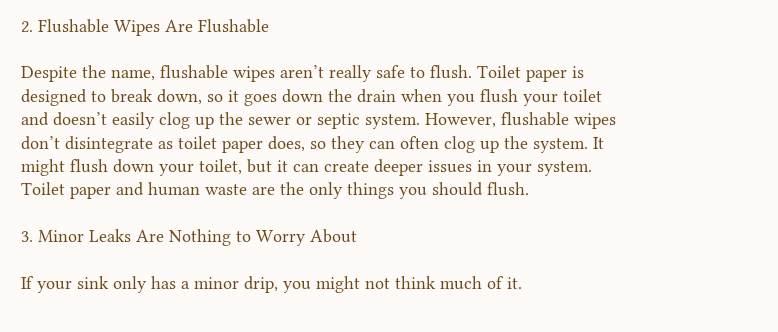2. Flushable Wipes Are Flushable

Despite the name, flushable wipes aren’t really safe to flush. Toilet paper is designed to break down, so it goes down the drain when you flush your toilet and doesn’t easily clog up the sewer or septic system. However, flushable wipes don’t disintegrate as toilet paper does, so they can often clog up the system. It might flush down your toilet, but it can create deeper issues in your system. Toilet paper and human waste are the only things you should flush.

3. Minor Leaks Are Nothing to Worry About

If your sink only has a minor drip, you might not think much of it.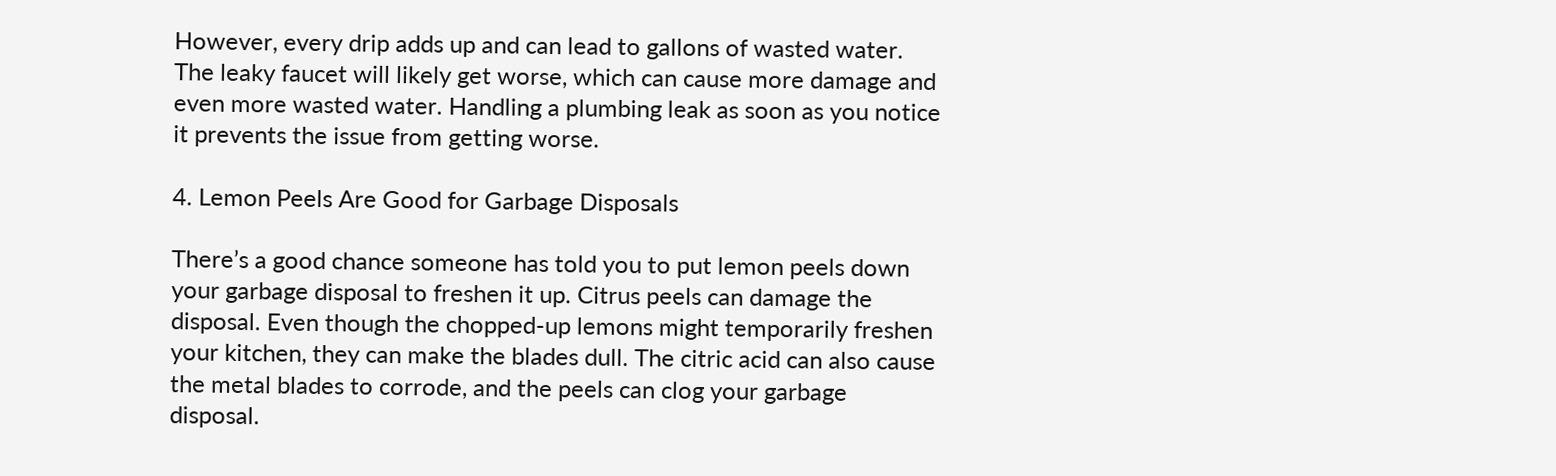However, every drip adds up and can lead to gallons of wasted water. The leaky faucet will likely get worse, which can cause more damage and even more wasted water. Handling a plumbing leak as soon as you notice it prevents the issue from getting worse.

4. Lemon Peels Are Good for Garbage Disposals

There’s a good chance someone has told you to put lemon peels down your garbage disposal to freshen it up. Citrus peels can damage the disposal. Even though the chopped-up lemons might temporarily freshen your kitchen, they can make the blades dull. The citric acid can also cause the metal blades to corrode, and the peels can clog your garbage disposal.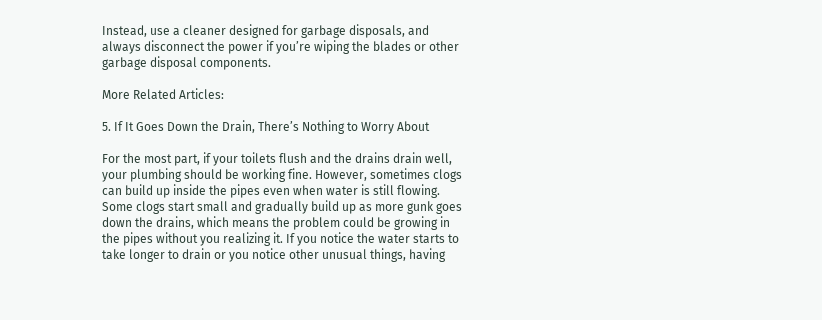Instead, use a cleaner designed for garbage disposals, and always disconnect the power if you’re wiping the blades or other garbage disposal components.

More Related Articles:

5. If It Goes Down the Drain, There’s Nothing to Worry About

For the most part, if your toilets flush and the drains drain well, your plumbing should be working fine. However, sometimes clogs can build up inside the pipes even when water is still flowing. Some clogs start small and gradually build up as more gunk goes down the drains, which means the problem could be growing in the pipes without you realizing it. If you notice the water starts to take longer to drain or you notice other unusual things, having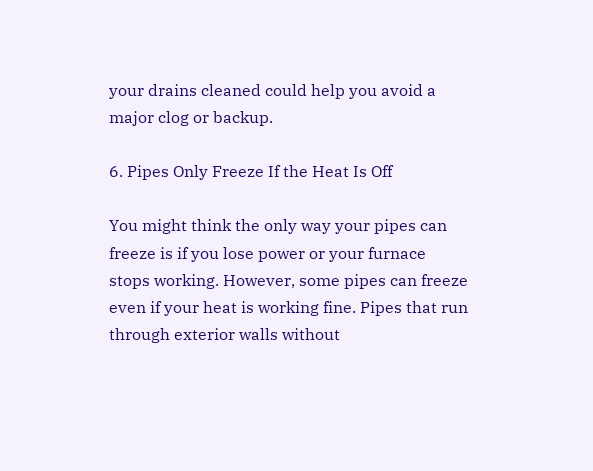your drains cleaned could help you avoid a major clog or backup.

6. Pipes Only Freeze If the Heat Is Off

You might think the only way your pipes can freeze is if you lose power or your furnace stops working. However, some pipes can freeze even if your heat is working fine. Pipes that run through exterior walls without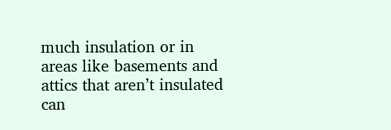much insulation or in areas like basements and attics that aren’t insulated can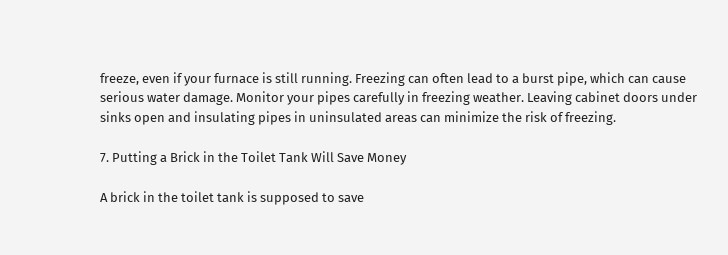freeze, even if your furnace is still running. Freezing can often lead to a burst pipe, which can cause serious water damage. Monitor your pipes carefully in freezing weather. Leaving cabinet doors under sinks open and insulating pipes in uninsulated areas can minimize the risk of freezing.

7. Putting a Brick in the Toilet Tank Will Save Money

A brick in the toilet tank is supposed to save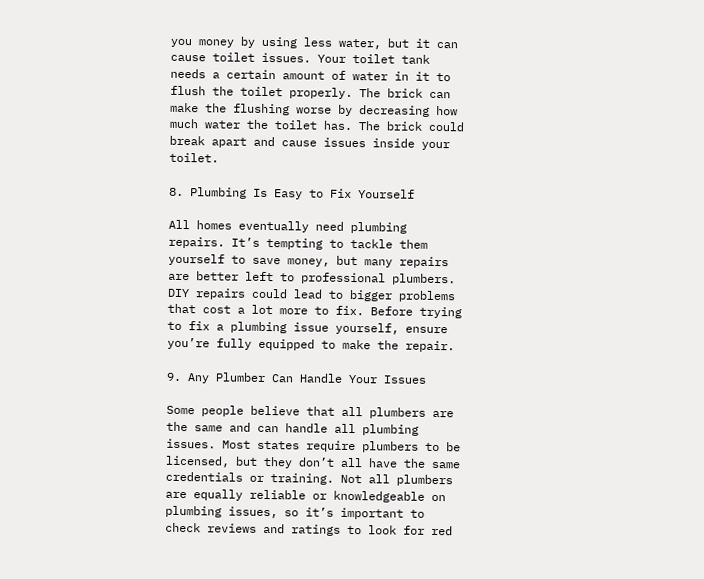you money by using less water, but it can cause toilet issues. Your toilet tank needs a certain amount of water in it to flush the toilet properly. The brick can make the flushing worse by decreasing how much water the toilet has. The brick could break apart and cause issues inside your toilet.

8. Plumbing Is Easy to Fix Yourself

All homes eventually need plumbing repairs. It’s tempting to tackle them yourself to save money, but many repairs are better left to professional plumbers. DIY repairs could lead to bigger problems that cost a lot more to fix. Before trying to fix a plumbing issue yourself, ensure you’re fully equipped to make the repair.

9. Any Plumber Can Handle Your Issues

Some people believe that all plumbers are the same and can handle all plumbing issues. Most states require plumbers to be licensed, but they don’t all have the same credentials or training. Not all plumbers are equally reliable or knowledgeable on plumbing issues, so it’s important to check reviews and ratings to look for red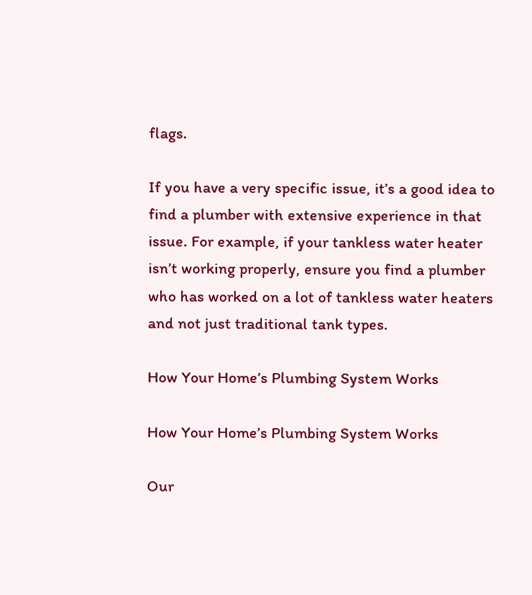flags.

If you have a very specific issue, it’s a good idea to find a plumber with extensive experience in that issue. For example, if your tankless water heater isn’t working properly, ensure you find a plumber who has worked on a lot of tankless water heaters and not just traditional tank types.

How Your Home’s Plumbing System Works

How Your Home’s Plumbing System Works

Our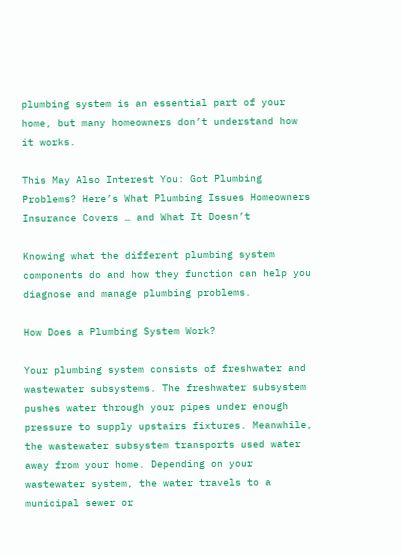plumbing system is an essential part of your home, but many homeowners don’t understand how it works.

This May Also Interest You: Got Plumbing Problems? Here’s What Plumbing Issues Homeowners Insurance Covers … and What It Doesn’t

Knowing what the different plumbing system components do and how they function can help you diagnose and manage plumbing problems.

How Does a Plumbing System Work?

Your plumbing system consists of freshwater and wastewater subsystems. The freshwater subsystem pushes water through your pipes under enough pressure to supply upstairs fixtures. Meanwhile, the wastewater subsystem transports used water away from your home. Depending on your wastewater system, the water travels to a municipal sewer or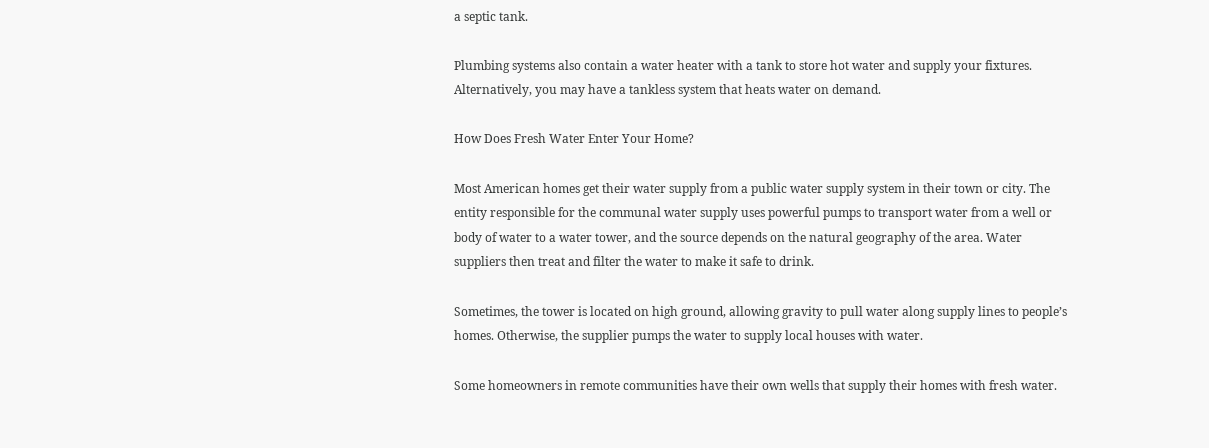a septic tank.

Plumbing systems also contain a water heater with a tank to store hot water and supply your fixtures. Alternatively, you may have a tankless system that heats water on demand.

How Does Fresh Water Enter Your Home?

Most American homes get their water supply from a public water supply system in their town or city. The entity responsible for the communal water supply uses powerful pumps to transport water from a well or body of water to a water tower, and the source depends on the natural geography of the area. Water suppliers then treat and filter the water to make it safe to drink.

Sometimes, the tower is located on high ground, allowing gravity to pull water along supply lines to people’s homes. Otherwise, the supplier pumps the water to supply local houses with water.

Some homeowners in remote communities have their own wells that supply their homes with fresh water.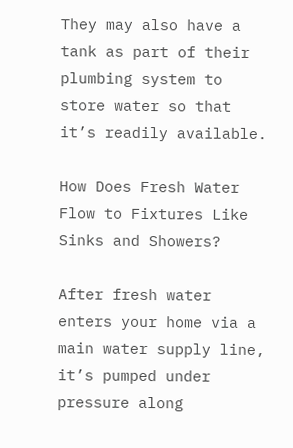They may also have a tank as part of their plumbing system to store water so that it’s readily available.

How Does Fresh Water Flow to Fixtures Like Sinks and Showers?

After fresh water enters your home via a main water supply line, it’s pumped under pressure along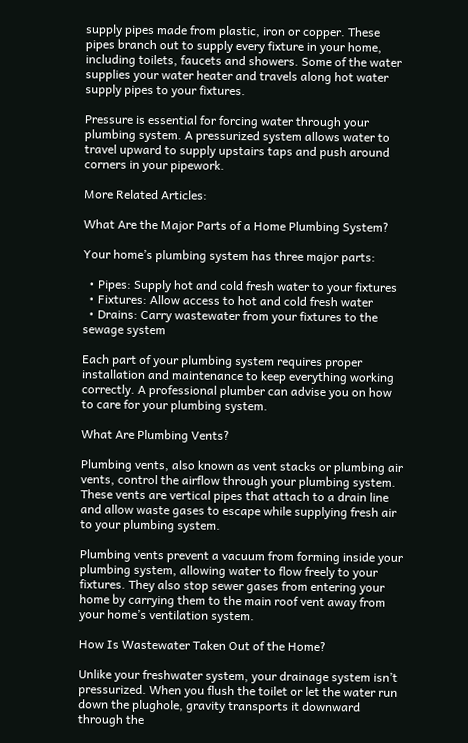supply pipes made from plastic, iron or copper. These pipes branch out to supply every fixture in your home, including toilets, faucets and showers. Some of the water supplies your water heater and travels along hot water supply pipes to your fixtures.

Pressure is essential for forcing water through your plumbing system. A pressurized system allows water to travel upward to supply upstairs taps and push around corners in your pipework.

More Related Articles:

What Are the Major Parts of a Home Plumbing System?

Your home’s plumbing system has three major parts:

  • Pipes: Supply hot and cold fresh water to your fixtures
  • Fixtures: Allow access to hot and cold fresh water
  • Drains: Carry wastewater from your fixtures to the sewage system

Each part of your plumbing system requires proper installation and maintenance to keep everything working correctly. A professional plumber can advise you on how to care for your plumbing system.

What Are Plumbing Vents?

Plumbing vents, also known as vent stacks or plumbing air vents, control the airflow through your plumbing system. These vents are vertical pipes that attach to a drain line and allow waste gases to escape while supplying fresh air to your plumbing system.

Plumbing vents prevent a vacuum from forming inside your plumbing system, allowing water to flow freely to your fixtures. They also stop sewer gases from entering your home by carrying them to the main roof vent away from your home’s ventilation system.

How Is Wastewater Taken Out of the Home?

Unlike your freshwater system, your drainage system isn’t pressurized. When you flush the toilet or let the water run down the plughole, gravity transports it downward through the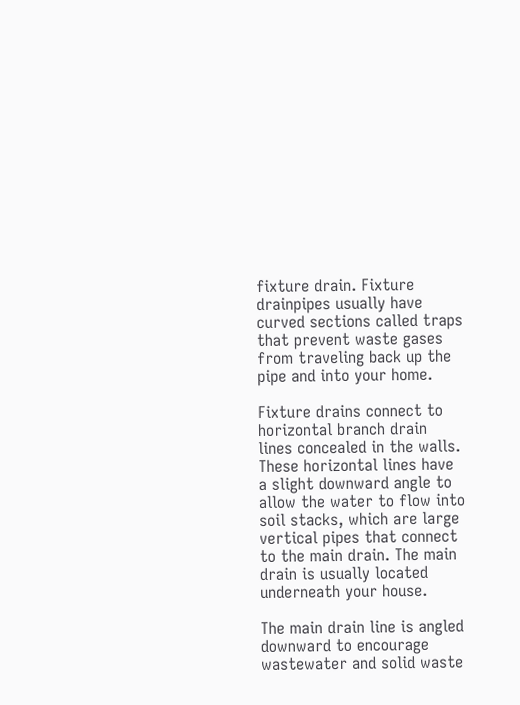fixture drain. Fixture drainpipes usually have curved sections called traps that prevent waste gases from traveling back up the pipe and into your home.

Fixture drains connect to horizontal branch drain lines concealed in the walls. These horizontal lines have a slight downward angle to allow the water to flow into soil stacks, which are large vertical pipes that connect to the main drain. The main drain is usually located underneath your house.

The main drain line is angled downward to encourage wastewater and solid waste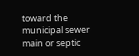toward the municipal sewer main or septic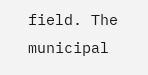field. The municipal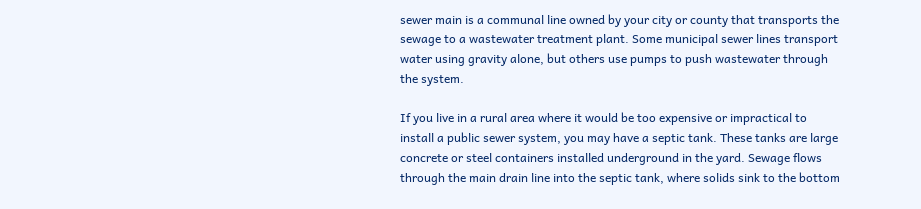sewer main is a communal line owned by your city or county that transports the sewage to a wastewater treatment plant. Some municipal sewer lines transport water using gravity alone, but others use pumps to push wastewater through the system.

If you live in a rural area where it would be too expensive or impractical to install a public sewer system, you may have a septic tank. These tanks are large concrete or steel containers installed underground in the yard. Sewage flows through the main drain line into the septic tank, where solids sink to the bottom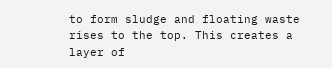to form sludge and floating waste rises to the top. This creates a layer of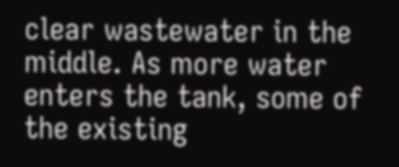clear wastewater in the middle. As more water enters the tank, some of the existing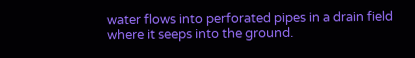water flows into perforated pipes in a drain field where it seeps into the ground.